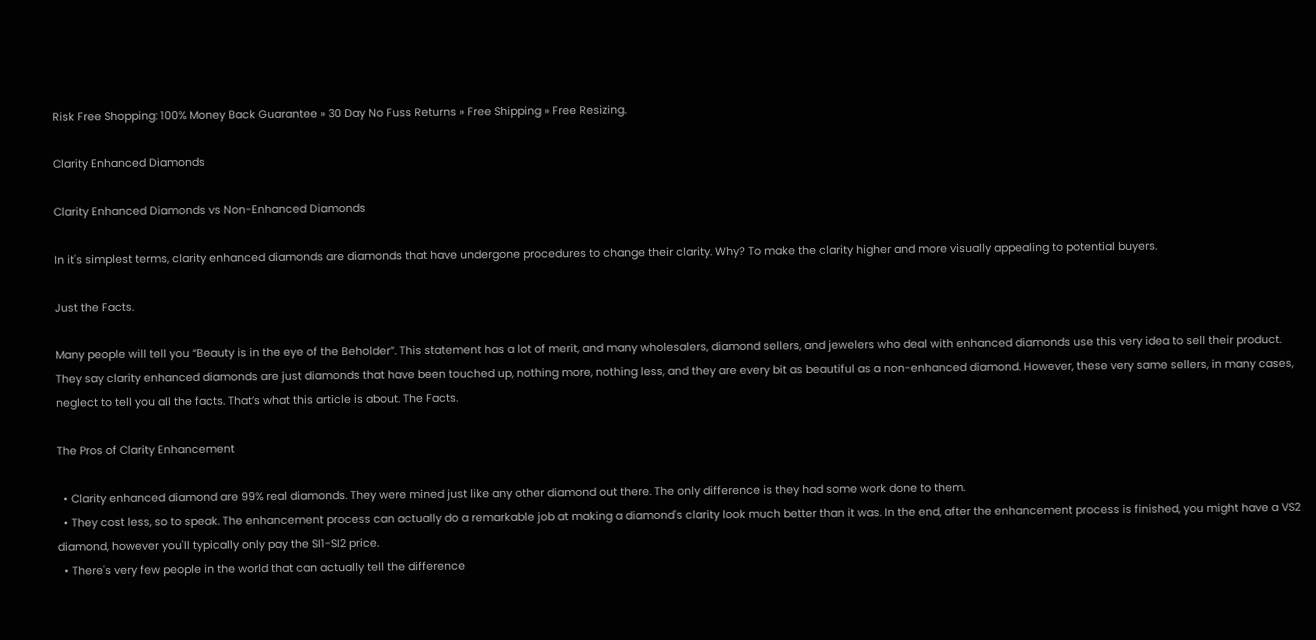Risk Free Shopping: 100% Money Back Guarantee » 30 Day No Fuss Returns » Free Shipping » Free Resizing.

Clarity Enhanced Diamonds

Clarity Enhanced Diamonds vs Non-Enhanced Diamonds

In it's simplest terms, clarity enhanced diamonds are diamonds that have undergone procedures to change their clarity. Why? To make the clarity higher and more visually appealing to potential buyers.

Just the Facts.

Many people will tell you “Beauty is in the eye of the Beholder”. This statement has a lot of merit, and many wholesalers, diamond sellers, and jewelers who deal with enhanced diamonds use this very idea to sell their product. They say clarity enhanced diamonds are just diamonds that have been touched up, nothing more, nothing less, and they are every bit as beautiful as a non-enhanced diamond. However, these very same sellers, in many cases, neglect to tell you all the facts. That’s what this article is about. The Facts.

The Pros of Clarity Enhancement

  • Clarity enhanced diamond are 99% real diamonds. They were mined just like any other diamond out there. The only difference is they had some work done to them.
  • They cost less, so to speak. The enhancement process can actually do a remarkable job at making a diamond's clarity look much better than it was. In the end, after the enhancement process is finished, you might have a VS2 diamond, however you'll typically only pay the SI1-SI2 price.
  • There's very few people in the world that can actually tell the difference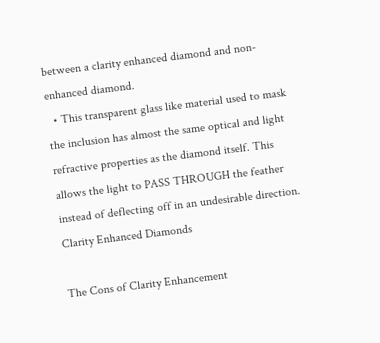between a clarity enhanced diamond and non-enhanced diamond.
  • This transparent glass like material used to mask the inclusion has almost the same optical and light refractive properties as the diamond itself. This allows the light to PASS THROUGH the feather instead of deflecting off in an undesirable direction.
Clarity Enhanced Diamonds

The Cons of Clarity Enhancement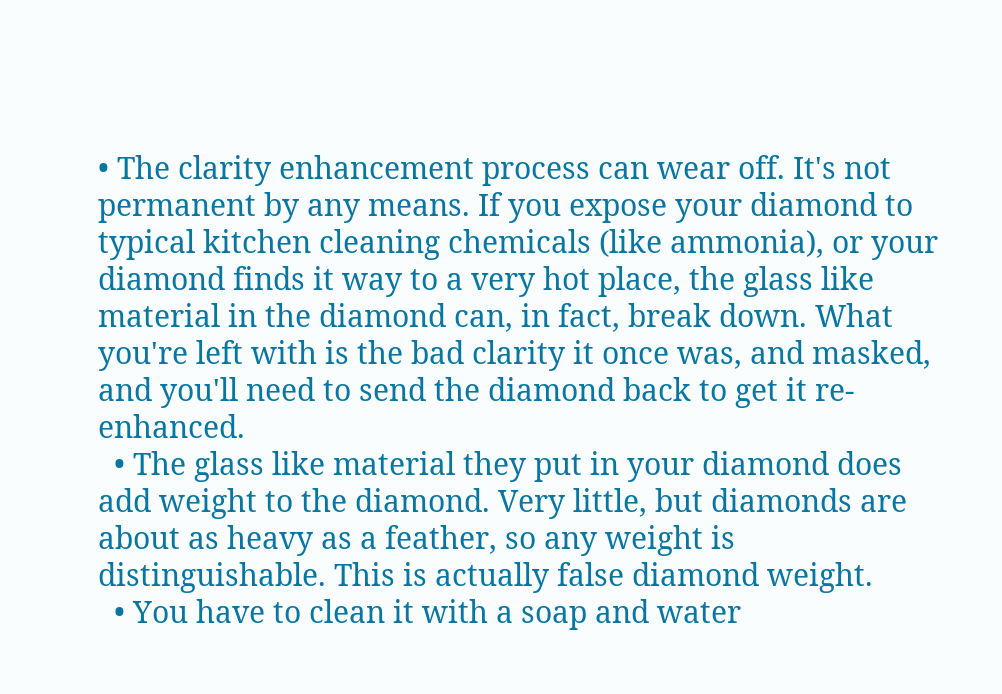• The clarity enhancement process can wear off. It's not permanent by any means. If you expose your diamond to typical kitchen cleaning chemicals (like ammonia), or your diamond finds it way to a very hot place, the glass like material in the diamond can, in fact, break down. What you're left with is the bad clarity it once was, and masked, and you'll need to send the diamond back to get it re-enhanced.
  • The glass like material they put in your diamond does add weight to the diamond. Very little, but diamonds are about as heavy as a feather, so any weight is distinguishable. This is actually false diamond weight.
  • You have to clean it with a soap and water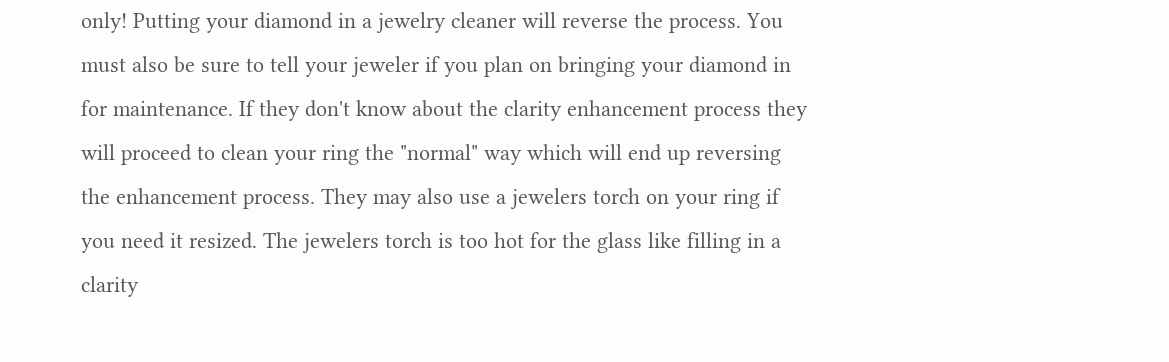only! Putting your diamond in a jewelry cleaner will reverse the process. You must also be sure to tell your jeweler if you plan on bringing your diamond in for maintenance. If they don't know about the clarity enhancement process they will proceed to clean your ring the "normal" way which will end up reversing the enhancement process. They may also use a jewelers torch on your ring if you need it resized. The jewelers torch is too hot for the glass like filling in a clarity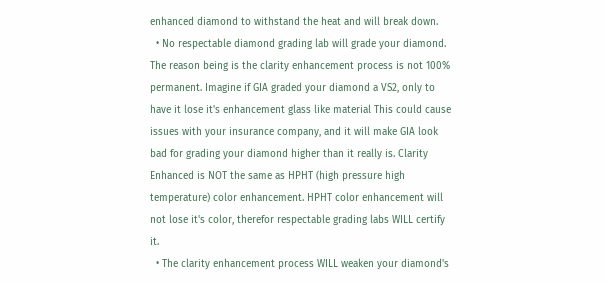enhanced diamond to withstand the heat and will break down.
  • No respectable diamond grading lab will grade your diamond. The reason being is the clarity enhancement process is not 100% permanent. Imagine if GIA graded your diamond a VS2, only to have it lose it's enhancement glass like material This could cause issues with your insurance company, and it will make GIA look bad for grading your diamond higher than it really is. Clarity Enhanced is NOT the same as HPHT (high pressure high temperature) color enhancement. HPHT color enhancement will not lose it's color, therefor respectable grading labs WILL certify it.
  • The clarity enhancement process WILL weaken your diamond's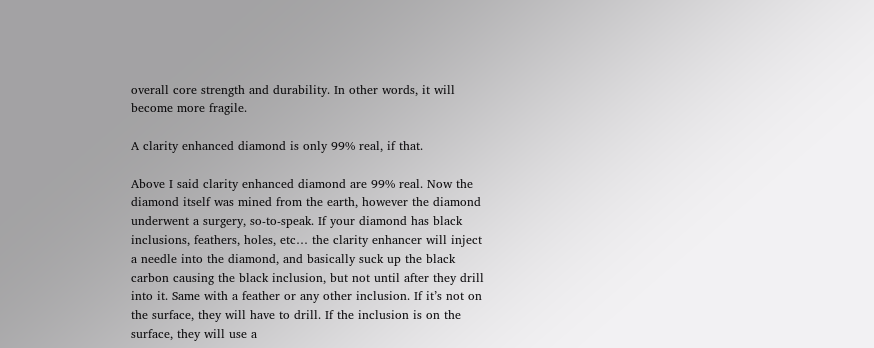overall core strength and durability. In other words, it will become more fragile.

A clarity enhanced diamond is only 99% real, if that.

Above I said clarity enhanced diamond are 99% real. Now the diamond itself was mined from the earth, however the diamond underwent a surgery, so-to-speak. If your diamond has black inclusions, feathers, holes, etc… the clarity enhancer will inject a needle into the diamond, and basically suck up the black carbon causing the black inclusion, but not until after they drill into it. Same with a feather or any other inclusion. If it’s not on the surface, they will have to drill. If the inclusion is on the surface, they will use a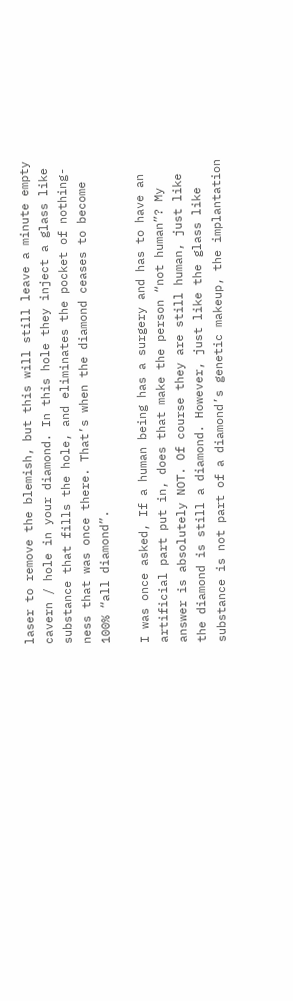laser to remove the blemish, but this will still leave a minute empty cavern / hole in your diamond. In this hole they inject a glass like substance that fills the hole, and eliminates the pocket of nothing-ness that was once there. That’s when the diamond ceases to become 100% “all diamond”.

I was once asked, If a human being has a surgery and has to have an artificial part put in, does that make the person “not human”? My answer is absolutely NOT. Of course they are still human, just like the diamond is still a diamond. However, just like the glass like substance is not part of a diamond’s genetic makeup, the implantation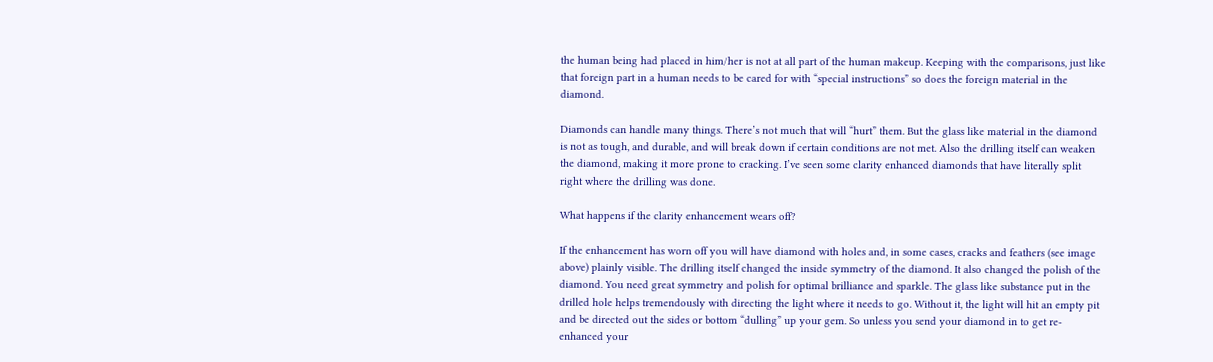the human being had placed in him/her is not at all part of the human makeup. Keeping with the comparisons, just like that foreign part in a human needs to be cared for with “special instructions” so does the foreign material in the diamond.

Diamonds can handle many things. There’s not much that will “hurt” them. But the glass like material in the diamond is not as tough, and durable, and will break down if certain conditions are not met. Also the drilling itself can weaken the diamond, making it more prone to cracking. I’ve seen some clarity enhanced diamonds that have literally split right where the drilling was done.

What happens if the clarity enhancement wears off?

If the enhancement has worn off you will have diamond with holes and, in some cases, cracks and feathers (see image above) plainly visible. The drilling itself changed the inside symmetry of the diamond. It also changed the polish of the diamond. You need great symmetry and polish for optimal brilliance and sparkle. The glass like substance put in the drilled hole helps tremendously with directing the light where it needs to go. Without it, the light will hit an empty pit and be directed out the sides or bottom “dulling” up your gem. So unless you send your diamond in to get re-enhanced your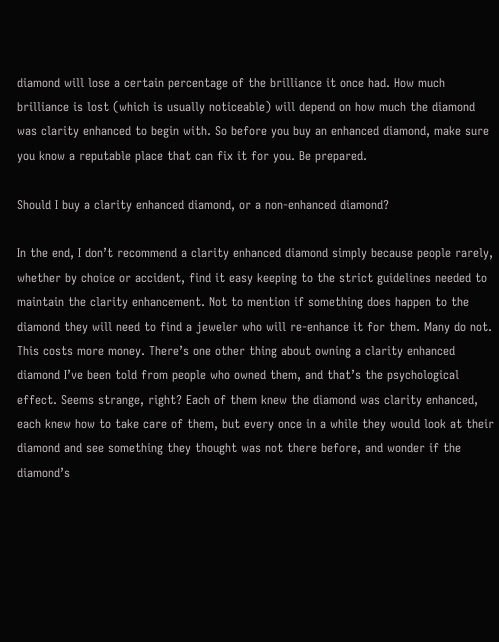diamond will lose a certain percentage of the brilliance it once had. How much brilliance is lost (which is usually noticeable) will depend on how much the diamond was clarity enhanced to begin with. So before you buy an enhanced diamond, make sure you know a reputable place that can fix it for you. Be prepared.

Should I buy a clarity enhanced diamond, or a non-enhanced diamond?

In the end, I don’t recommend a clarity enhanced diamond simply because people rarely, whether by choice or accident, find it easy keeping to the strict guidelines needed to maintain the clarity enhancement. Not to mention if something does happen to the diamond they will need to find a jeweler who will re-enhance it for them. Many do not. This costs more money. There’s one other thing about owning a clarity enhanced diamond I’ve been told from people who owned them, and that’s the psychological effect. Seems strange, right? Each of them knew the diamond was clarity enhanced, each knew how to take care of them, but every once in a while they would look at their diamond and see something they thought was not there before, and wonder if the diamond’s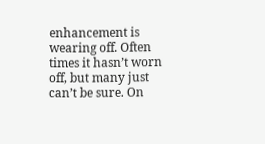enhancement is wearing off. Often times it hasn’t worn off, but many just can’t be sure. On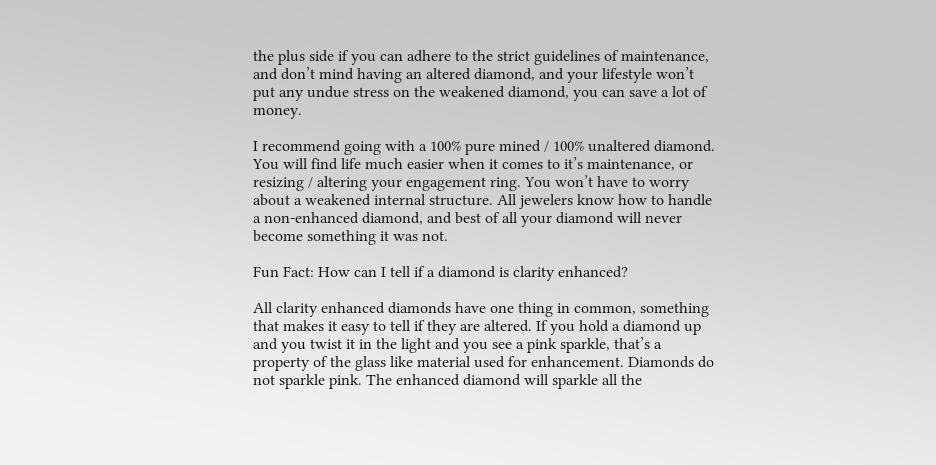the plus side if you can adhere to the strict guidelines of maintenance, and don’t mind having an altered diamond, and your lifestyle won’t put any undue stress on the weakened diamond, you can save a lot of money.

I recommend going with a 100% pure mined / 100% unaltered diamond. You will find life much easier when it comes to it’s maintenance, or resizing / altering your engagement ring. You won’t have to worry about a weakened internal structure. All jewelers know how to handle a non-enhanced diamond, and best of all your diamond will never become something it was not.

Fun Fact: How can I tell if a diamond is clarity enhanced?

All clarity enhanced diamonds have one thing in common, something that makes it easy to tell if they are altered. If you hold a diamond up and you twist it in the light and you see a pink sparkle, that’s a property of the glass like material used for enhancement. Diamonds do not sparkle pink. The enhanced diamond will sparkle all the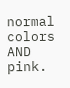normal colors AND pink.